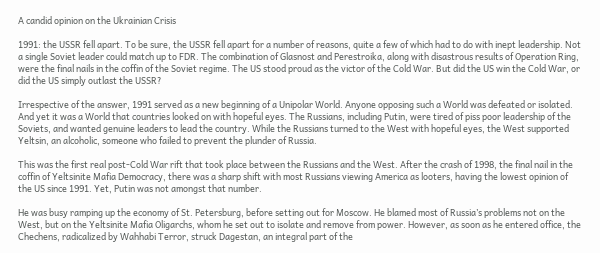A candid opinion on the Ukrainian Crisis

1991: the USSR fell apart. To be sure, the USSR fell apart for a number of reasons, quite a few of which had to do with inept leadership. Not a single Soviet leader could match up to FDR. The combination of Glasnost and Perestroika, along with disastrous results of Operation Ring, were the final nails in the coffin of the Soviet regime. The US stood proud as the victor of the Cold War. But did the US win the Cold War, or did the US simply outlast the USSR?

Irrespective of the answer, 1991 served as a new beginning of a Unipolar World. Anyone opposing such a World was defeated or isolated. And yet it was a World that countries looked on with hopeful eyes. The Russians, including Putin, were tired of piss poor leadership of the Soviets, and wanted genuine leaders to lead the country. While the Russians turned to the West with hopeful eyes, the West supported Yeltsin, an alcoholic, someone who failed to prevent the plunder of Russia.

This was the first real post-Cold War rift that took place between the Russians and the West. After the crash of 1998, the final nail in the coffin of Yeltsinite Mafia Democracy, there was a sharp shift with most Russians viewing America as looters, having the lowest opinion of the US since 1991. Yet, Putin was not amongst that number.

He was busy ramping up the economy of St. Petersburg, before setting out for Moscow. He blamed most of Russia’s problems not on the West, but on the Yeltsinite Mafia Oligarchs, whom he set out to isolate and remove from power. However, as soon as he entered office, the Chechens, radicalized by Wahhabi Terror, struck Dagestan, an integral part of the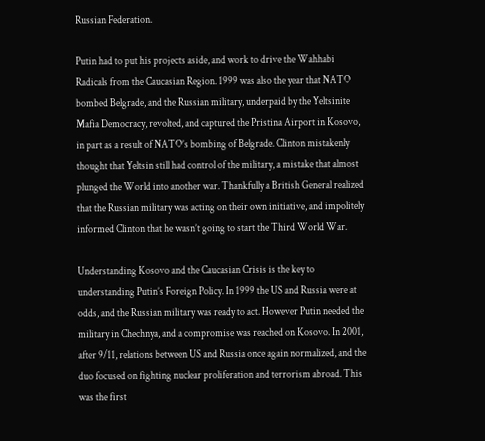Russian Federation.

Putin had to put his projects aside, and work to drive the Wahhabi Radicals from the Caucasian Region. 1999 was also the year that NATO bombed Belgrade, and the Russian military, underpaid by the Yeltsinite Mafia Democracy, revolted, and captured the Pristina Airport in Kosovo, in part as a result of NATO’s bombing of Belgrade. Clinton mistakenly thought that Yeltsin still had control of the military, a mistake that almost plunged the World into another war. Thankfully a British General realized that the Russian military was acting on their own initiative, and impolitely informed Clinton that he wasn’t going to start the Third World War.

Understanding Kosovo and the Caucasian Crisis is the key to understanding Putin’s Foreign Policy. In 1999 the US and Russia were at odds, and the Russian military was ready to act. However Putin needed the military in Chechnya, and a compromise was reached on Kosovo. In 2001, after 9/11, relations between US and Russia once again normalized, and the duo focused on fighting nuclear proliferation and terrorism abroad. This was the first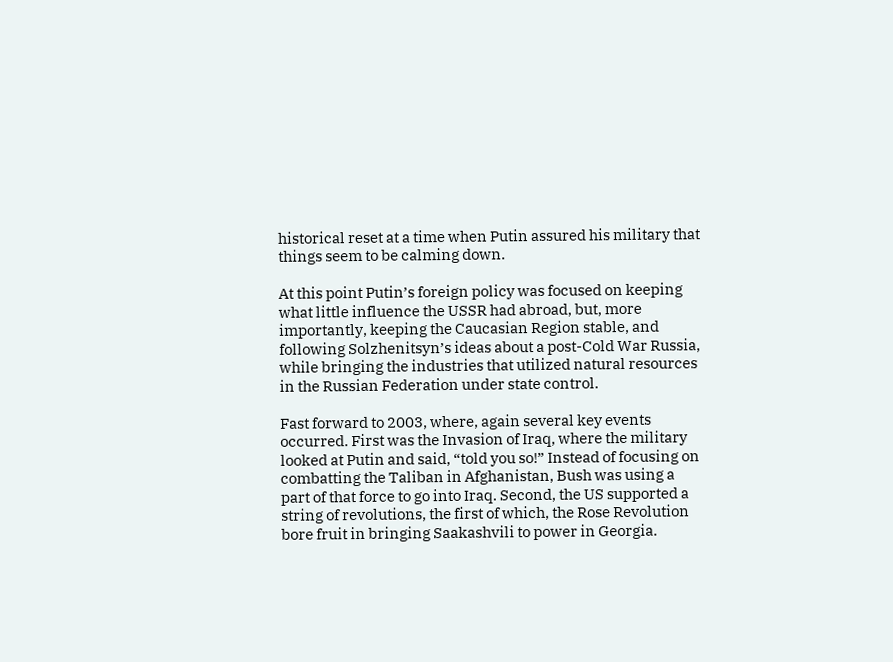historical reset at a time when Putin assured his military that things seem to be calming down.

At this point Putin’s foreign policy was focused on keeping what little influence the USSR had abroad, but, more importantly, keeping the Caucasian Region stable, and following Solzhenitsyn’s ideas about a post-Cold War Russia, while bringing the industries that utilized natural resources in the Russian Federation under state control.

Fast forward to 2003, where, again several key events occurred. First was the Invasion of Iraq, where the military looked at Putin and said, “told you so!” Instead of focusing on combatting the Taliban in Afghanistan, Bush was using a part of that force to go into Iraq. Second, the US supported a string of revolutions, the first of which, the Rose Revolution bore fruit in bringing Saakashvili to power in Georgia.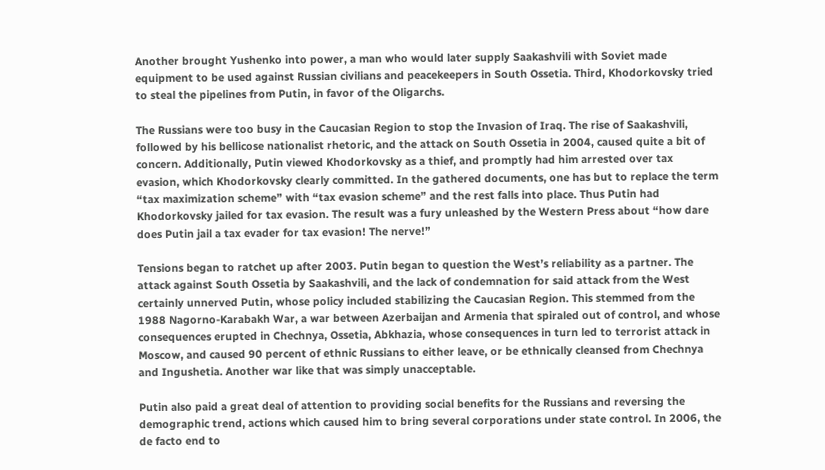Another brought Yushenko into power, a man who would later supply Saakashvili with Soviet made equipment to be used against Russian civilians and peacekeepers in South Ossetia. Third, Khodorkovsky tried to steal the pipelines from Putin, in favor of the Oligarchs.

The Russians were too busy in the Caucasian Region to stop the Invasion of Iraq. The rise of Saakashvili, followed by his bellicose nationalist rhetoric, and the attack on South Ossetia in 2004, caused quite a bit of concern. Additionally, Putin viewed Khodorkovsky as a thief, and promptly had him arrested over tax evasion, which Khodorkovsky clearly committed. In the gathered documents, one has but to replace the term “tax maximization scheme” with “tax evasion scheme” and the rest falls into place. Thus Putin had Khodorkovsky jailed for tax evasion. The result was a fury unleashed by the Western Press about “how dare does Putin jail a tax evader for tax evasion! The nerve!”

Tensions began to ratchet up after 2003. Putin began to question the West’s reliability as a partner. The attack against South Ossetia by Saakashvili, and the lack of condemnation for said attack from the West certainly unnerved Putin, whose policy included stabilizing the Caucasian Region. This stemmed from the 1988 Nagorno-Karabakh War, a war between Azerbaijan and Armenia that spiraled out of control, and whose consequences erupted in Chechnya, Ossetia, Abkhazia, whose consequences in turn led to terrorist attack in Moscow, and caused 90 percent of ethnic Russians to either leave, or be ethnically cleansed from Chechnya and Ingushetia. Another war like that was simply unacceptable.

Putin also paid a great deal of attention to providing social benefits for the Russians and reversing the demographic trend, actions which caused him to bring several corporations under state control. In 2006, the de facto end to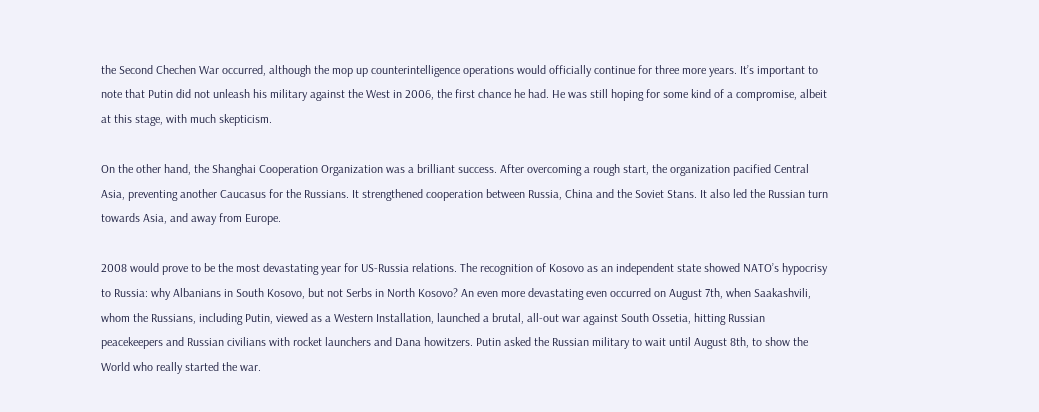the Second Chechen War occurred, although the mop up counterintelligence operations would officially continue for three more years. It’s important to note that Putin did not unleash his military against the West in 2006, the first chance he had. He was still hoping for some kind of a compromise, albeit at this stage, with much skepticism.

On the other hand, the Shanghai Cooperation Organization was a brilliant success. After overcoming a rough start, the organization pacified Central Asia, preventing another Caucasus for the Russians. It strengthened cooperation between Russia, China and the Soviet Stans. It also led the Russian turn towards Asia, and away from Europe.

2008 would prove to be the most devastating year for US-Russia relations. The recognition of Kosovo as an independent state showed NATO’s hypocrisy to Russia: why Albanians in South Kosovo, but not Serbs in North Kosovo? An even more devastating even occurred on August 7th, when Saakashvili, whom the Russians, including Putin, viewed as a Western Installation, launched a brutal, all-out war against South Ossetia, hitting Russian peacekeepers and Russian civilians with rocket launchers and Dana howitzers. Putin asked the Russian military to wait until August 8th, to show the World who really started the war.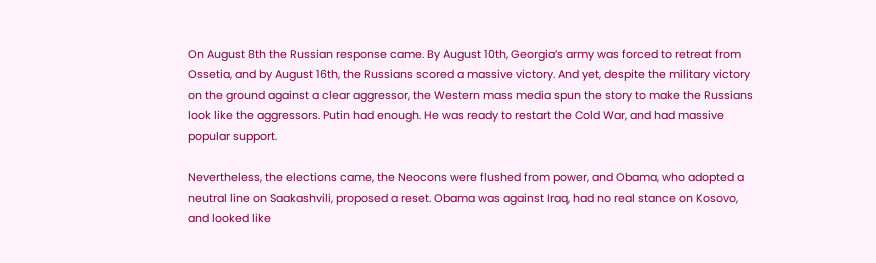On August 8th the Russian response came. By August 10th, Georgia’s army was forced to retreat from Ossetia, and by August 16th, the Russians scored a massive victory. And yet, despite the military victory on the ground against a clear aggressor, the Western mass media spun the story to make the Russians look like the aggressors. Putin had enough. He was ready to restart the Cold War, and had massive popular support.

Nevertheless, the elections came, the Neocons were flushed from power, and Obama, who adopted a neutral line on Saakashvili, proposed a reset. Obama was against Iraq, had no real stance on Kosovo, and looked like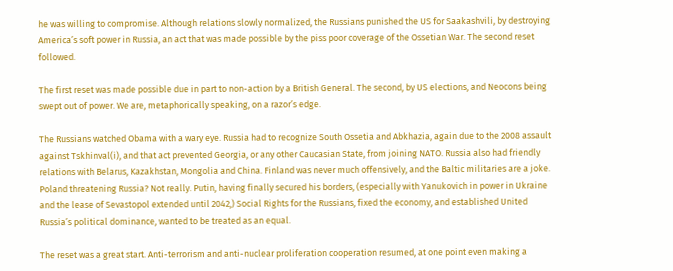he was willing to compromise. Although relations slowly normalized, the Russians punished the US for Saakashvili, by destroying America’s soft power in Russia, an act that was made possible by the piss poor coverage of the Ossetian War. The second reset followed.

The first reset was made possible due in part to non-action by a British General. The second, by US elections, and Neocons being swept out of power. We are, metaphorically speaking, on a razor’s edge.

The Russians watched Obama with a wary eye. Russia had to recognize South Ossetia and Abkhazia, again due to the 2008 assault against Tskhinval(i), and that act prevented Georgia, or any other Caucasian State, from joining NATO. Russia also had friendly relations with Belarus, Kazakhstan, Mongolia and China. Finland was never much offensively, and the Baltic militaries are a joke. Poland threatening Russia? Not really. Putin, having finally secured his borders, (especially with Yanukovich in power in Ukraine and the lease of Sevastopol extended until 2042,) Social Rights for the Russians, fixed the economy, and established United Russia’s political dominance, wanted to be treated as an equal.

The reset was a great start. Anti-terrorism and anti-nuclear proliferation cooperation resumed, at one point even making a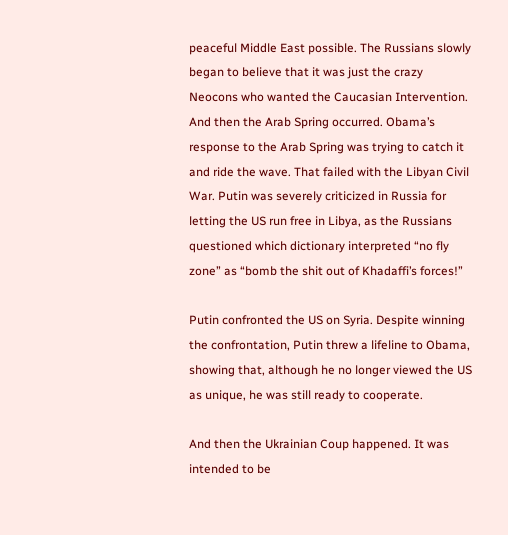peaceful Middle East possible. The Russians slowly began to believe that it was just the crazy Neocons who wanted the Caucasian Intervention. And then the Arab Spring occurred. Obama’s response to the Arab Spring was trying to catch it and ride the wave. That failed with the Libyan Civil War. Putin was severely criticized in Russia for letting the US run free in Libya, as the Russians questioned which dictionary interpreted “no fly zone” as “bomb the shit out of Khadaffi’s forces!”

Putin confronted the US on Syria. Despite winning the confrontation, Putin threw a lifeline to Obama, showing that, although he no longer viewed the US as unique, he was still ready to cooperate.

And then the Ukrainian Coup happened. It was intended to be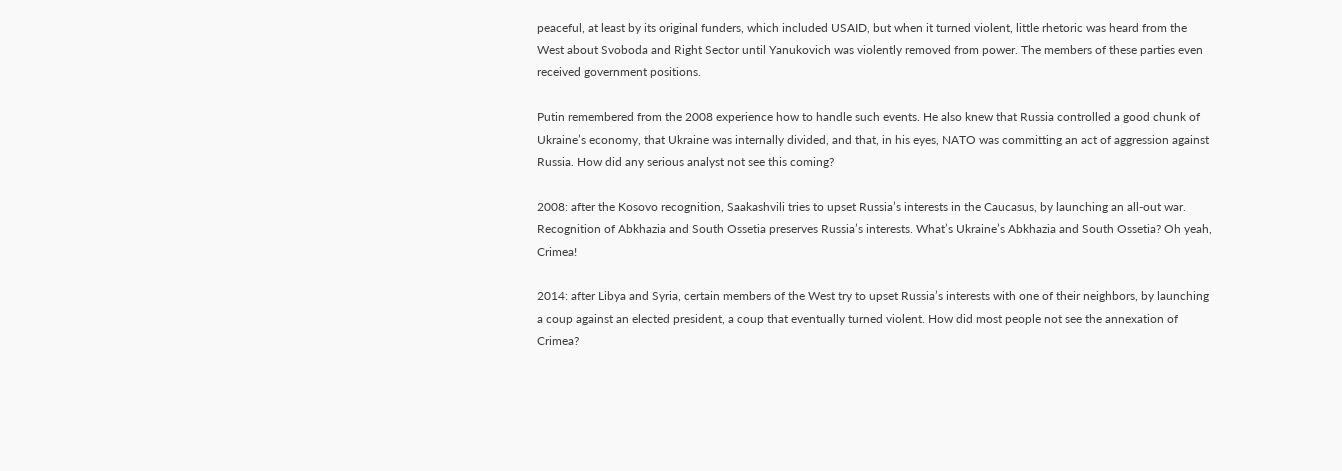peaceful, at least by its original funders, which included USAID, but when it turned violent, little rhetoric was heard from the West about Svoboda and Right Sector until Yanukovich was violently removed from power. The members of these parties even received government positions.

Putin remembered from the 2008 experience how to handle such events. He also knew that Russia controlled a good chunk of Ukraine’s economy, that Ukraine was internally divided, and that, in his eyes, NATO was committing an act of aggression against Russia. How did any serious analyst not see this coming?

2008: after the Kosovo recognition, Saakashvili tries to upset Russia’s interests in the Caucasus, by launching an all-out war. Recognition of Abkhazia and South Ossetia preserves Russia’s interests. What’s Ukraine’s Abkhazia and South Ossetia? Oh yeah, Crimea!

2014: after Libya and Syria, certain members of the West try to upset Russia’s interests with one of their neighbors, by launching a coup against an elected president, a coup that eventually turned violent. How did most people not see the annexation of Crimea?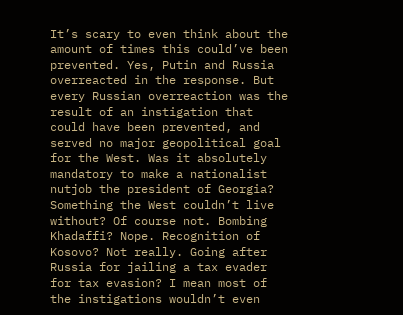It’s scary to even think about the amount of times this could’ve been prevented. Yes, Putin and Russia overreacted in the response. But every Russian overreaction was the result of an instigation that could have been prevented, and served no major geopolitical goal for the West. Was it absolutely mandatory to make a nationalist nutjob the president of Georgia? Something the West couldn’t live without? Of course not. Bombing Khadaffi? Nope. Recognition of Kosovo? Not really. Going after Russia for jailing a tax evader for tax evasion? I mean most of the instigations wouldn’t even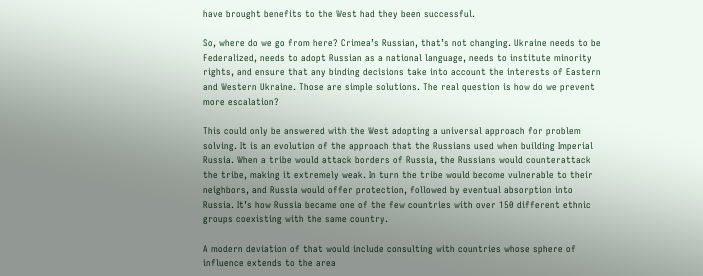have brought benefits to the West had they been successful.

So, where do we go from here? Crimea’s Russian, that’s not changing. Ukraine needs to be Federalized, needs to adopt Russian as a national language, needs to institute minority rights, and ensure that any binding decisions take into account the interests of Eastern and Western Ukraine. Those are simple solutions. The real question is how do we prevent more escalation?

This could only be answered with the West adopting a universal approach for problem solving. It is an evolution of the approach that the Russians used when building Imperial Russia. When a tribe would attack borders of Russia, the Russians would counterattack the tribe, making it extremely weak. In turn the tribe would become vulnerable to their neighbors, and Russia would offer protection, followed by eventual absorption into Russia. It’s how Russia became one of the few countries with over 150 different ethnic groups coexisting with the same country.

A modern deviation of that would include consulting with countries whose sphere of influence extends to the area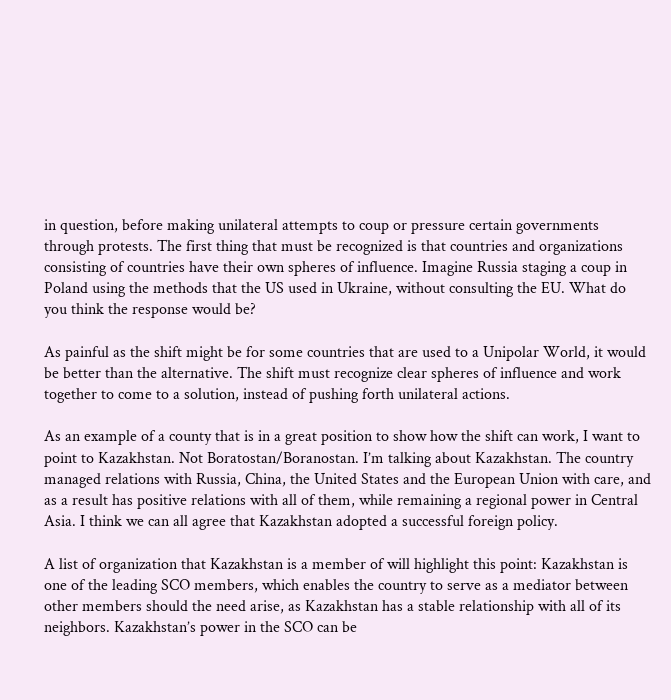in question, before making unilateral attempts to coup or pressure certain governments through protests. The first thing that must be recognized is that countries and organizations consisting of countries have their own spheres of influence. Imagine Russia staging a coup in Poland using the methods that the US used in Ukraine, without consulting the EU. What do you think the response would be?

As painful as the shift might be for some countries that are used to a Unipolar World, it would be better than the alternative. The shift must recognize clear spheres of influence and work together to come to a solution, instead of pushing forth unilateral actions.

As an example of a county that is in a great position to show how the shift can work, I want to point to Kazakhstan. Not Boratostan/Boranostan. I’m talking about Kazakhstan. The country managed relations with Russia, China, the United States and the European Union with care, and as a result has positive relations with all of them, while remaining a regional power in Central Asia. I think we can all agree that Kazakhstan adopted a successful foreign policy.

A list of organization that Kazakhstan is a member of will highlight this point: Kazakhstan is one of the leading SCO members, which enables the country to serve as a mediator between other members should the need arise, as Kazakhstan has a stable relationship with all of its neighbors. Kazakhstan’s power in the SCO can be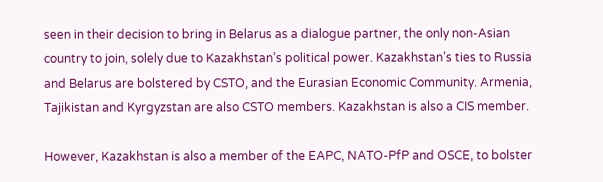seen in their decision to bring in Belarus as a dialogue partner, the only non-Asian country to join, solely due to Kazakhstan’s political power. Kazakhstan’s ties to Russia and Belarus are bolstered by CSTO, and the Eurasian Economic Community. Armenia, Tajikistan and Kyrgyzstan are also CSTO members. Kazakhstan is also a CIS member.

However, Kazakhstan is also a member of the EAPC, NATO-PfP and OSCE, to bolster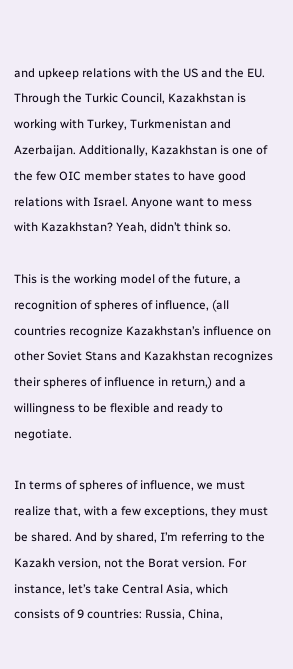and upkeep relations with the US and the EU. Through the Turkic Council, Kazakhstan is working with Turkey, Turkmenistan and Azerbaijan. Additionally, Kazakhstan is one of the few OIC member states to have good relations with Israel. Anyone want to mess with Kazakhstan? Yeah, didn’t think so.

This is the working model of the future, a recognition of spheres of influence, (all countries recognize Kazakhstan’s influence on other Soviet Stans and Kazakhstan recognizes their spheres of influence in return,) and a willingness to be flexible and ready to negotiate.

In terms of spheres of influence, we must realize that, with a few exceptions, they must be shared. And by shared, I’m referring to the Kazakh version, not the Borat version. For instance, let’s take Central Asia, which consists of 9 countries: Russia, China,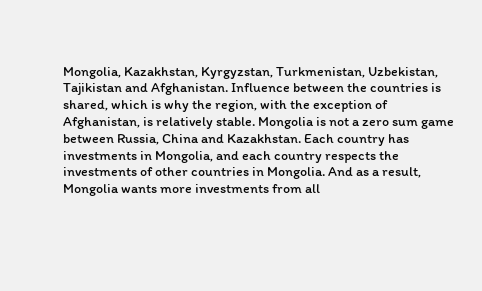Mongolia, Kazakhstan, Kyrgyzstan, Turkmenistan, Uzbekistan, Tajikistan and Afghanistan. Influence between the countries is shared, which is why the region, with the exception of Afghanistan, is relatively stable. Mongolia is not a zero sum game between Russia, China and Kazakhstan. Each country has investments in Mongolia, and each country respects the investments of other countries in Mongolia. And as a result, Mongolia wants more investments from all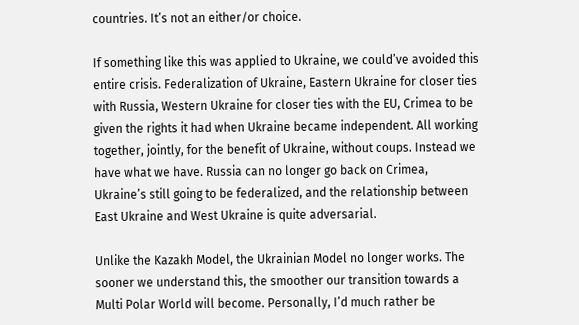countries. It’s not an either/or choice.

If something like this was applied to Ukraine, we could’ve avoided this entire crisis. Federalization of Ukraine, Eastern Ukraine for closer ties with Russia, Western Ukraine for closer ties with the EU, Crimea to be given the rights it had when Ukraine became independent. All working together, jointly, for the benefit of Ukraine, without coups. Instead we have what we have. Russia can no longer go back on Crimea, Ukraine’s still going to be federalized, and the relationship between East Ukraine and West Ukraine is quite adversarial.

Unlike the Kazakh Model, the Ukrainian Model no longer works. The sooner we understand this, the smoother our transition towards a Multi Polar World will become. Personally, I’d much rather be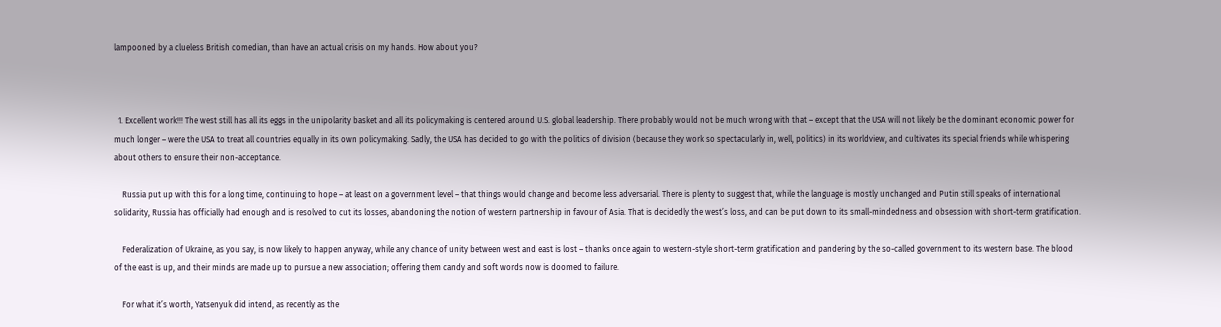lampooned by a clueless British comedian, than have an actual crisis on my hands. How about you?



  1. Excellent work!!! The west still has all its eggs in the unipolarity basket and all its policymaking is centered around U.S. global leadership. There probably would not be much wrong with that – except that the USA will not likely be the dominant economic power for much longer – were the USA to treat all countries equally in its own policymaking. Sadly, the USA has decided to go with the politics of division (because they work so spectacularly in, well, politics) in its worldview, and cultivates its special friends while whispering about others to ensure their non-acceptance.

    Russia put up with this for a long time, continuing to hope – at least on a government level – that things would change and become less adversarial. There is plenty to suggest that, while the language is mostly unchanged and Putin still speaks of international solidarity, Russia has officially had enough and is resolved to cut its losses, abandoning the notion of western partnership in favour of Asia. That is decidedly the west’s loss, and can be put down to its small-mindedness and obsession with short-term gratification.

    Federalization of Ukraine, as you say, is now likely to happen anyway, while any chance of unity between west and east is lost – thanks once again to western-style short-term gratification and pandering by the so-called government to its western base. The blood of the east is up, and their minds are made up to pursue a new association; offering them candy and soft words now is doomed to failure.

    For what it’s worth, Yatsenyuk did intend, as recently as the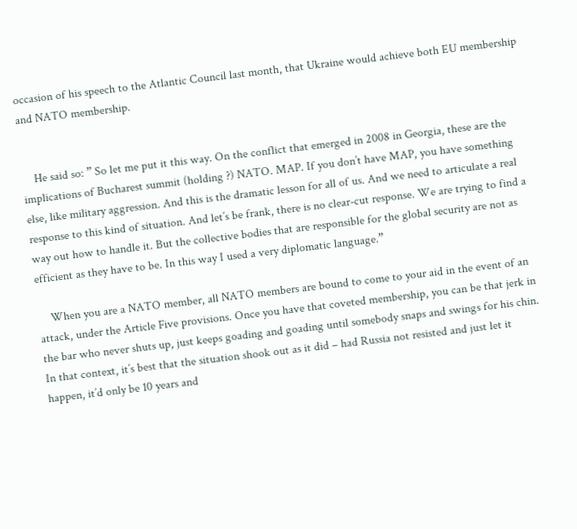occasion of his speech to the Atlantic Council last month, that Ukraine would achieve both EU membership and NATO membership.


    He said so: ” So let me put it this way. On the conflict that emerged in 2008 in Georgia, these are the implications of Bucharest summit (holding ?) NATO. MAP. If you don’t have MAP, you have something else, like military aggression. And this is the dramatic lesson for all of us. And we need to articulate a real response to this kind of situation. And let’s be frank, there is no clear-cut response. We are trying to find a way out how to handle it. But the collective bodies that are responsible for the global security are not as efficient as they have to be. In this way I used a very diplomatic language.”

    When you are a NATO member, all NATO members are bound to come to your aid in the event of an attack, under the Article Five provisions. Once you have that coveted membership, you can be that jerk in the bar who never shuts up, just keeps goading and goading until somebody snaps and swings for his chin. In that context, it’s best that the situation shook out as it did – had Russia not resisted and just let it happen, it’d only be 10 years and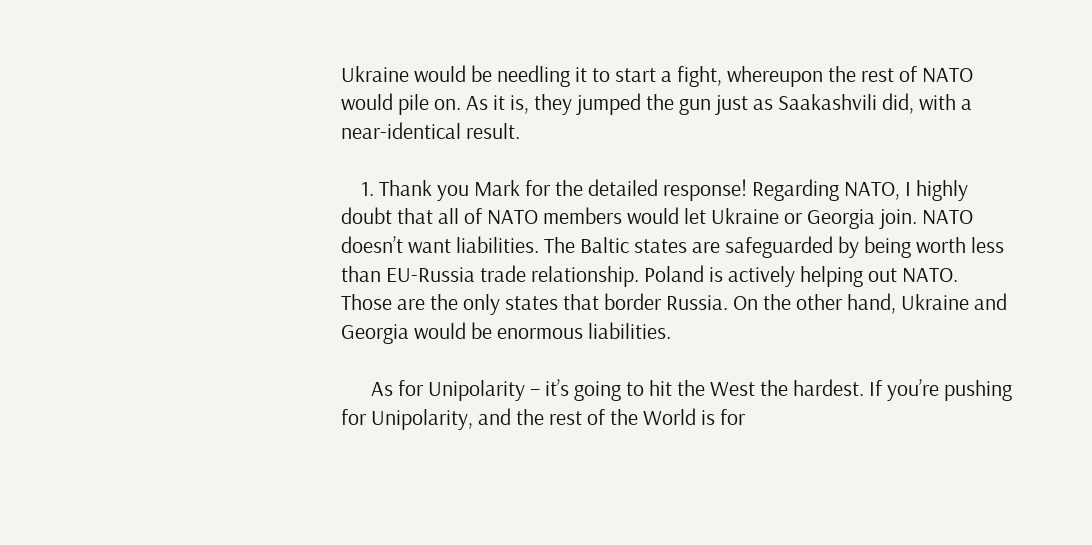Ukraine would be needling it to start a fight, whereupon the rest of NATO would pile on. As it is, they jumped the gun just as Saakashvili did, with a near-identical result.

    1. Thank you Mark for the detailed response! Regarding NATO, I highly doubt that all of NATO members would let Ukraine or Georgia join. NATO doesn’t want liabilities. The Baltic states are safeguarded by being worth less than EU-Russia trade relationship. Poland is actively helping out NATO. Those are the only states that border Russia. On the other hand, Ukraine and Georgia would be enormous liabilities.

      As for Unipolarity – it’s going to hit the West the hardest. If you’re pushing for Unipolarity, and the rest of the World is for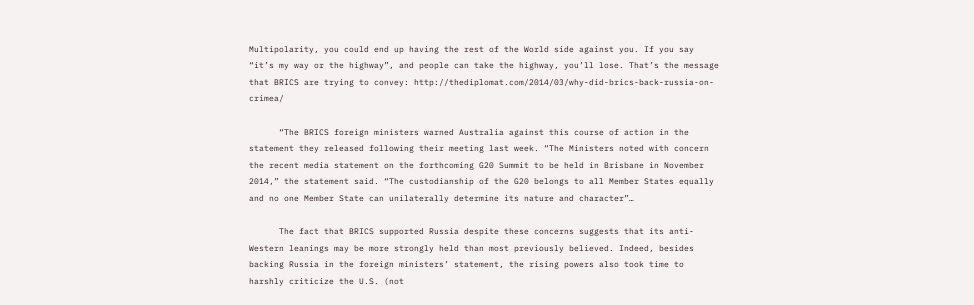Multipolarity, you could end up having the rest of the World side against you. If you say “it’s my way or the highway”, and people can take the highway, you’ll lose. That’s the message that BRICS are trying to convey: http://thediplomat.com/2014/03/why-did-brics-back-russia-on-crimea/

      “The BRICS foreign ministers warned Australia against this course of action in the statement they released following their meeting last week. “The Ministers noted with concern the recent media statement on the forthcoming G20 Summit to be held in Brisbane in November 2014,” the statement said. “The custodianship of the G20 belongs to all Member States equally and no one Member State can unilaterally determine its nature and character”…

      The fact that BRICS supported Russia despite these concerns suggests that its anti-Western leanings may be more strongly held than most previously believed. Indeed, besides backing Russia in the foreign ministers’ statement, the rising powers also took time to harshly criticize the U.S. (not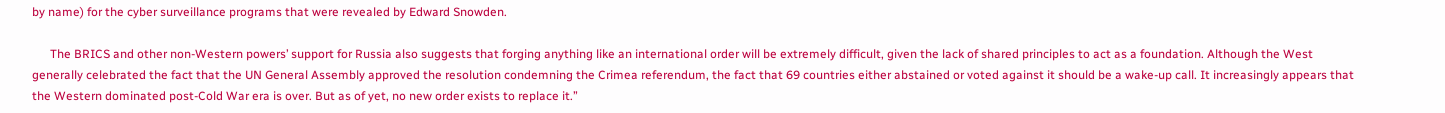by name) for the cyber surveillance programs that were revealed by Edward Snowden.

      The BRICS and other non-Western powers’ support for Russia also suggests that forging anything like an international order will be extremely difficult, given the lack of shared principles to act as a foundation. Although the West generally celebrated the fact that the UN General Assembly approved the resolution condemning the Crimea referendum, the fact that 69 countries either abstained or voted against it should be a wake-up call. It increasingly appears that the Western dominated post-Cold War era is over. But as of yet, no new order exists to replace it.”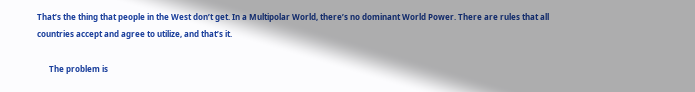That’s the thing that people in the West don’t get. In a Multipolar World, there’s no dominant World Power. There are rules that all countries accept and agree to utilize, and that’s it.

      The problem is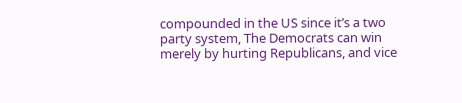compounded in the US since it’s a two party system, The Democrats can win merely by hurting Republicans, and vice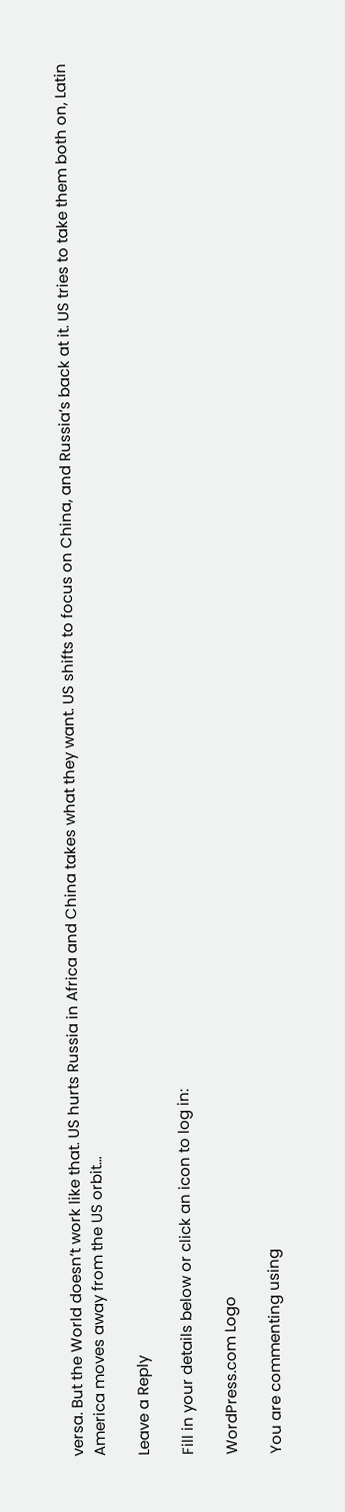versa. But the World doesn’t work like that. US hurts Russia in Africa and China takes what they want. US shifts to focus on China, and Russia’s back at it. US tries to take them both on, Latin America moves away from the US orbit…

Leave a Reply

Fill in your details below or click an icon to log in:

WordPress.com Logo

You are commenting using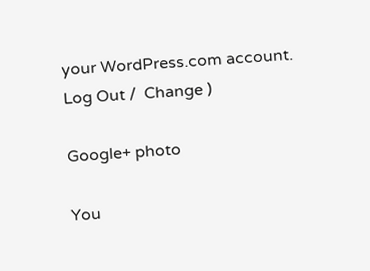your WordPress.com account. Log Out /  Change )

Google+ photo

You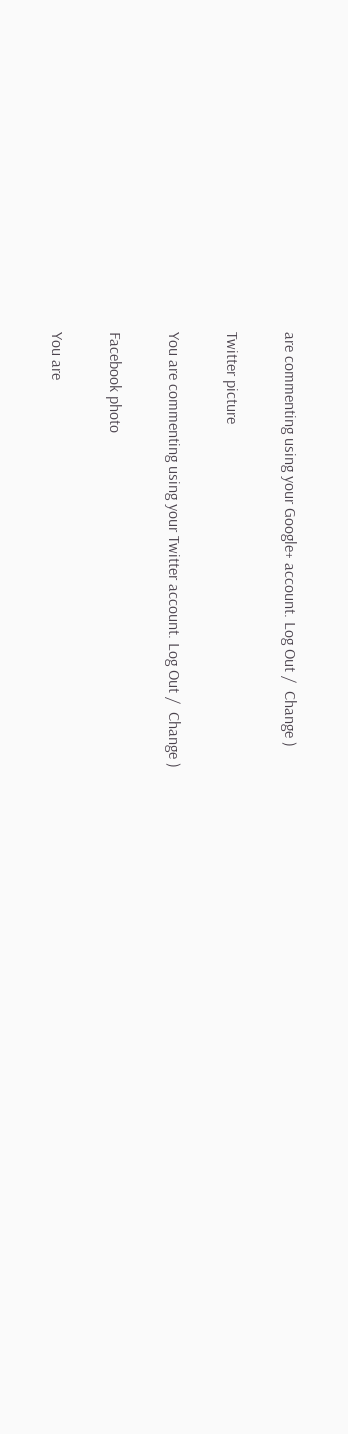are commenting using your Google+ account. Log Out /  Change )

Twitter picture

You are commenting using your Twitter account. Log Out /  Change )

Facebook photo

You are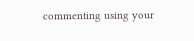commenting using your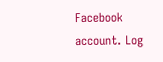Facebook account. Log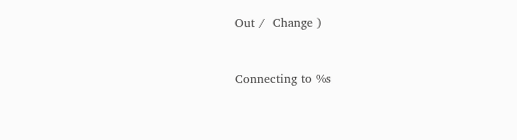Out /  Change )


Connecting to %s